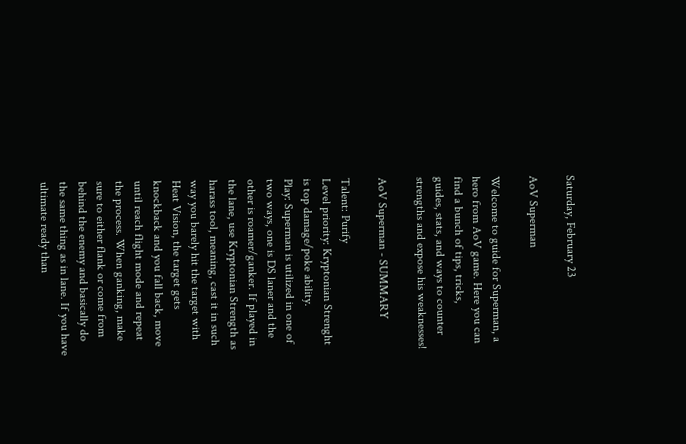Saturday, February 23

AoV Superman

Welcome to guide for Superman, a hero from AoV game. Here you can find a bunch of tips, tricks,
guides, stats, and ways to counter strengths and expose his weaknesses!

AoV Superman - SUMMARY

Talent: Purify
Level priority: Kryptonian Strenght is top damage/poke ability.
Play: Superman is utilized in one of two ways, one is DS laner and the other is roamer/ganker. If played in the lane, use Kryptonian Strength as harass tool, meaning, cast it in such way you barely hit the target with Heat Vision, the target gets knockback and you fall back, move until reach flight mode and repeat the process. When ganking, make sure to either flank or come from behind the enemy and basically do the same thing as in lane. If you have ultimate ready than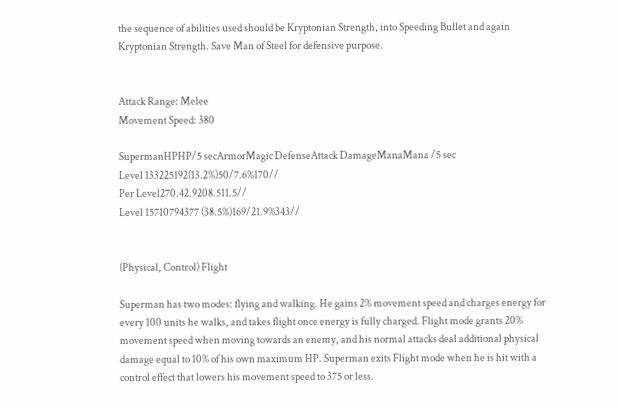the sequence of abilities used should be Kryptonian Strength, into Speeding Bullet and again Kryptonian Strength. Save Man of Steel for defensive purpose.


Attack Range: Melee
Movement Speed: 380

SupermanHPHP/5 secArmorMagic DefenseAttack DamageManaMana /5 sec
Level 133225192(13.2%)50/7.6%170//
Per Level270.42.9208.511.5//
Level 15710794377 (38.5%)169/21.9%343//


(Physical, Control) Flight

Superman has two modes: flying and walking. He gains 2% movement speed and charges energy for every 100 units he walks, and takes flight once energy is fully charged. Flight mode grants 20% movement speed when moving towards an enemy, and his normal attacks deal additional physical damage equal to 10% of his own maximum HP. Superman exits Flight mode when he is hit with a control effect that lowers his movement speed to 375 or less.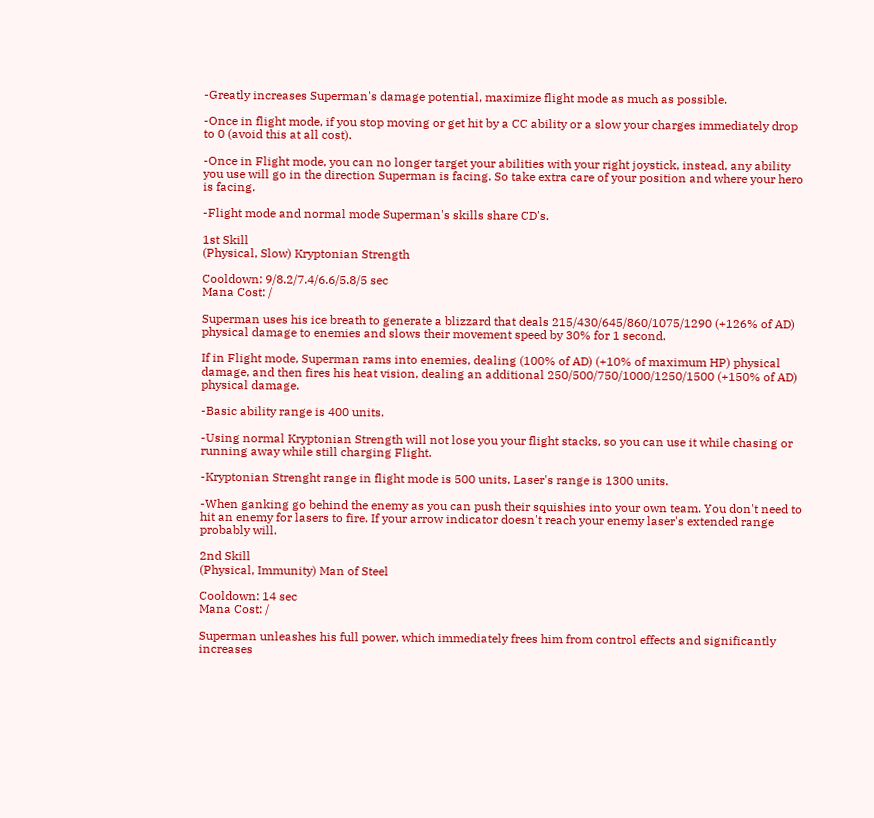-Greatly increases Superman's damage potential, maximize flight mode as much as possible.

-Once in flight mode, if you stop moving or get hit by a CC ability or a slow your charges immediately drop to 0 (avoid this at all cost).

-Once in Flight mode, you can no longer target your abilities with your right joystick, instead, any ability you use will go in the direction Superman is facing. So take extra care of your position and where your hero is facing.

-Flight mode and normal mode Superman's skills share CD's.

1st Skill
(Physical, Slow) Kryptonian Strength

Cooldown: 9/8.2/7.4/6.6/5.8/5 sec
Mana Cost: /

Superman uses his ice breath to generate a blizzard that deals 215/430/645/860/1075/1290 (+126% of AD) physical damage to enemies and slows their movement speed by 30% for 1 second.

If in Flight mode, Superman rams into enemies, dealing (100% of AD) (+10% of maximum HP) physical damage, and then fires his heat vision, dealing an additional 250/500/750/1000/1250/1500 (+150% of AD) physical damage.

-Basic ability range is 400 units.

-Using normal Kryptonian Strength will not lose you your flight stacks, so you can use it while chasing or running away while still charging Flight.

-Kryptonian Strenght range in flight mode is 500 units, Laser's range is 1300 units.

-When ganking go behind the enemy as you can push their squishies into your own team. You don't need to hit an enemy for lasers to fire. If your arrow indicator doesn't reach your enemy laser's extended range probably will.

2nd Skill
(Physical, Immunity) Man of Steel

Cooldown: 14 sec
Mana Cost: /

Superman unleashes his full power, which immediately frees him from control effects and significantly increases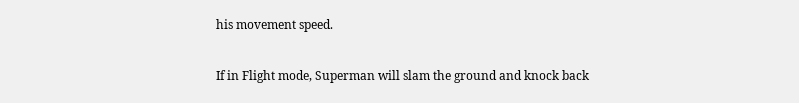his movement speed.

If in Flight mode, Superman will slam the ground and knock back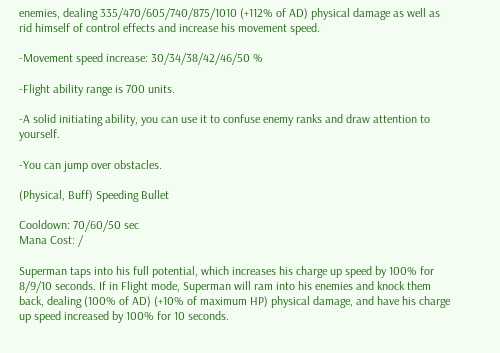enemies, dealing 335/470/605/740/875/1010 (+112% of AD) physical damage as well as rid himself of control effects and increase his movement speed.

-Movement speed increase: 30/34/38/42/46/50 %

-Flight ability range is 700 units.

-A solid initiating ability, you can use it to confuse enemy ranks and draw attention to yourself.

-You can jump over obstacles.

(Physical, Buff) Speeding Bullet

Cooldown: 70/60/50 sec
Mana Cost: /

Superman taps into his full potential, which increases his charge up speed by 100% for 8/9/10 seconds. If in Flight mode, Superman will ram into his enemies and knock them back, dealing (100% of AD) (+10% of maximum HP) physical damage, and have his charge up speed increased by 100% for 10 seconds.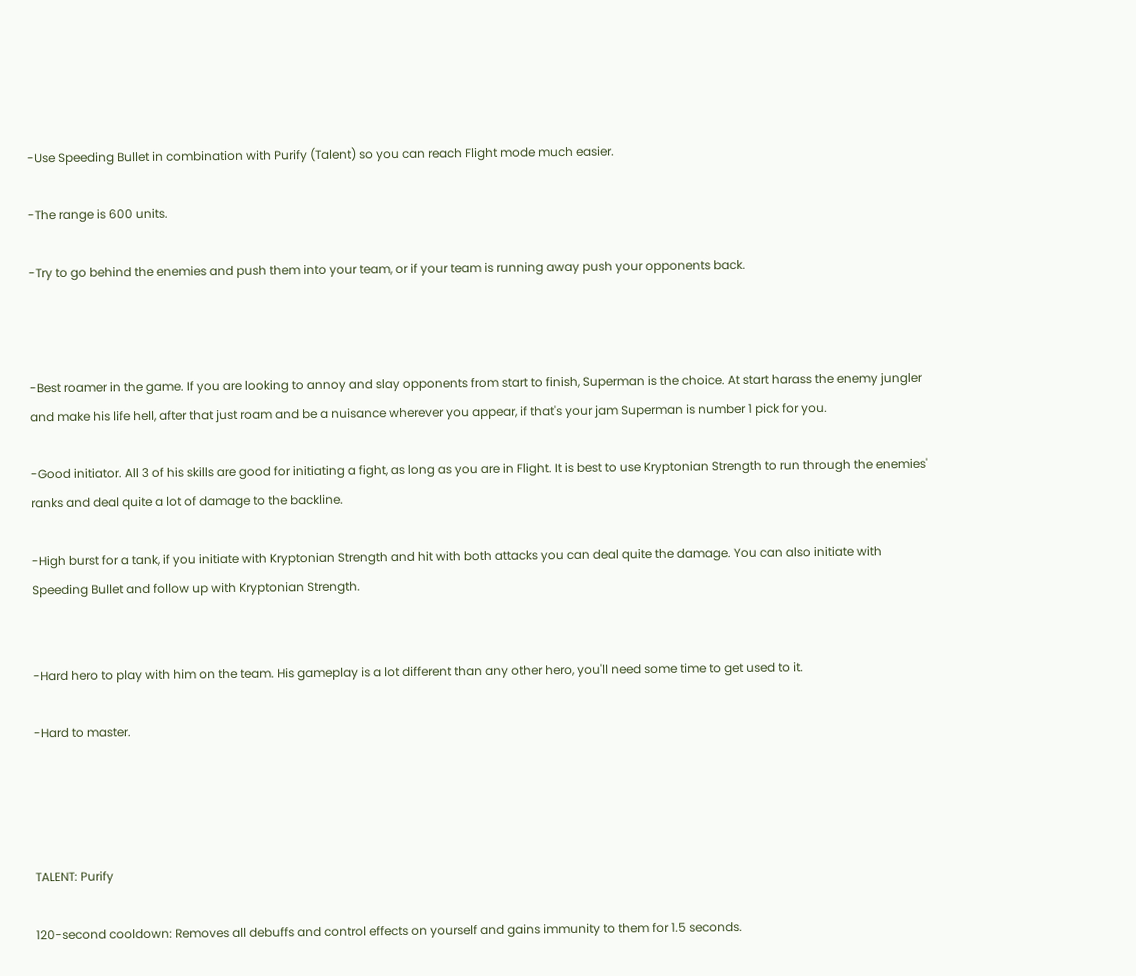-Use Speeding Bullet in combination with Purify (Talent) so you can reach Flight mode much easier.

-The range is 600 units.

-Try to go behind the enemies and push them into your team, or if your team is running away push your opponents back.



-Best roamer in the game. If you are looking to annoy and slay opponents from start to finish, Superman is the choice. At start harass the enemy jungler and make his life hell, after that just roam and be a nuisance wherever you appear, if that's your jam Superman is number 1 pick for you.

-Good initiator. All 3 of his skills are good for initiating a fight, as long as you are in Flight. It is best to use Kryptonian Strength to run through the enemies' ranks and deal quite a lot of damage to the backline.

-High burst for a tank, if you initiate with Kryptonian Strength and hit with both attacks you can deal quite the damage. You can also initiate with Speeding Bullet and follow up with Kryptonian Strength.


-Hard hero to play with him on the team. His gameplay is a lot different than any other hero, you'll need some time to get used to it.

-Hard to master.




TALENT: Purify

120-second cooldown: Removes all debuffs and control effects on yourself and gains immunity to them for 1.5 seconds.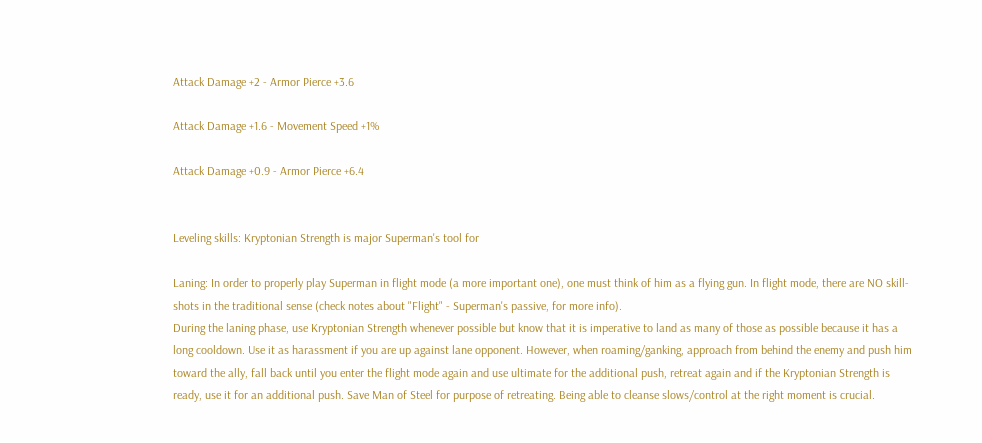Attack Damage +2 - Armor Pierce +3.6

Attack Damage +1.6 - Movement Speed +1%

Attack Damage +0.9 - Armor Pierce +6.4


Leveling skills: Kryptonian Strength is major Superman's tool for

Laning: In order to properly play Superman in flight mode (a more important one), one must think of him as a flying gun. In flight mode, there are NO skill-shots in the traditional sense (check notes about "Flight" - Superman's passive, for more info).
During the laning phase, use Kryptonian Strength whenever possible but know that it is imperative to land as many of those as possible because it has a long cooldown. Use it as harassment if you are up against lane opponent. However, when roaming/ganking, approach from behind the enemy and push him toward the ally, fall back until you enter the flight mode again and use ultimate for the additional push, retreat again and if the Kryptonian Strength is ready, use it for an additional push. Save Man of Steel for purpose of retreating. Being able to cleanse slows/control at the right moment is crucial.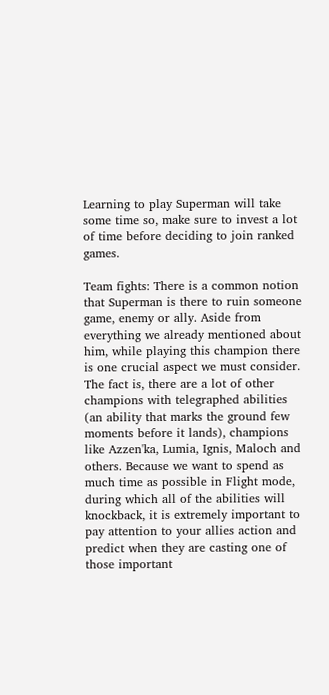Learning to play Superman will take some time so, make sure to invest a lot of time before deciding to join ranked games.

Team fights: There is a common notion that Superman is there to ruin someone game, enemy or ally. Aside from everything we already mentioned about him, while playing this champion there is one crucial aspect we must consider. The fact is, there are a lot of other champions with telegraphed abilities (an ability that marks the ground few moments before it lands), champions like Azzen'ka, Lumia, Ignis, Maloch and others. Because we want to spend as much time as possible in Flight mode, during which all of the abilities will knockback, it is extremely important to pay attention to your allies action and predict when they are casting one of those important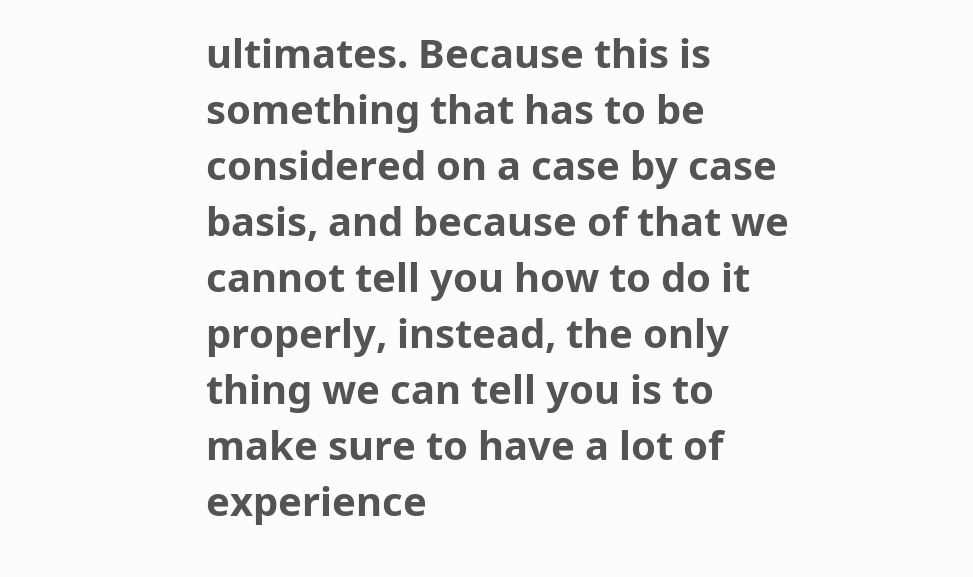ultimates. Because this is something that has to be considered on a case by case basis, and because of that we cannot tell you how to do it properly, instead, the only thing we can tell you is to make sure to have a lot of experience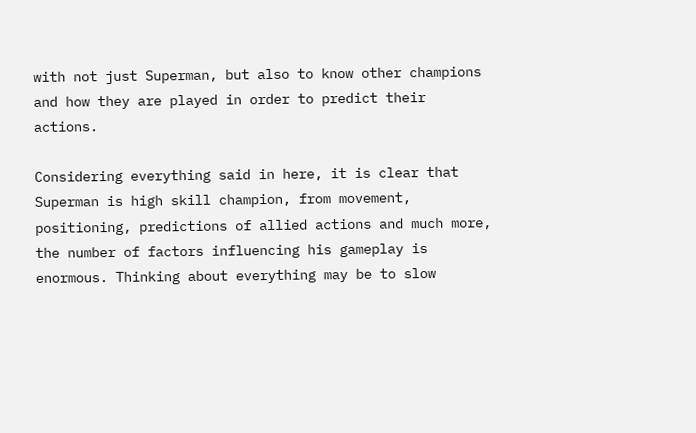with not just Superman, but also to know other champions and how they are played in order to predict their actions.

Considering everything said in here, it is clear that Superman is high skill champion, from movement, positioning, predictions of allied actions and much more, the number of factors influencing his gameplay is enormous. Thinking about everything may be to slow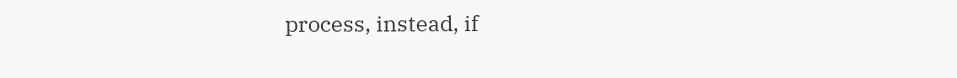process, instead, if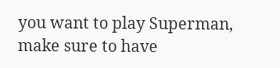you want to play Superman, make sure to have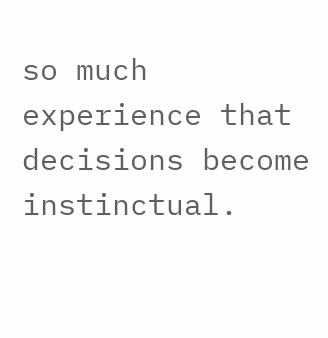so much experience that decisions become instinctual.